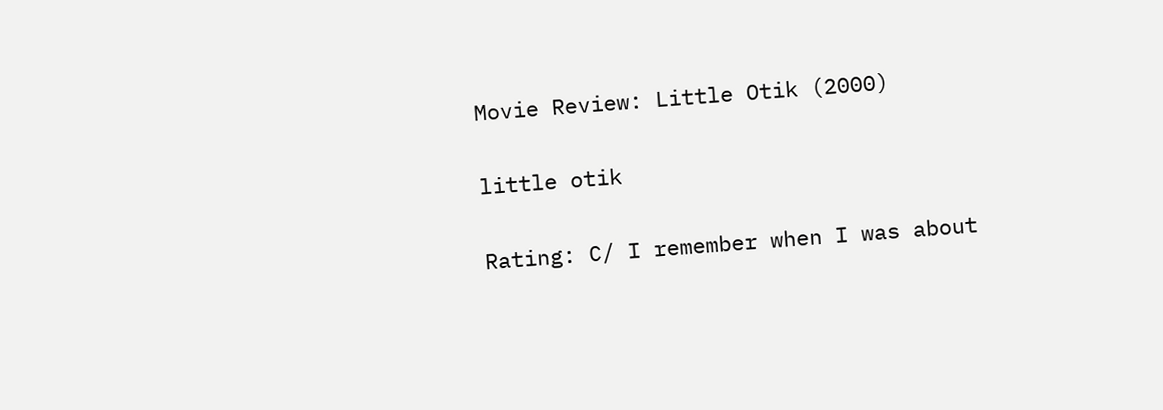Movie Review: Little Otik (2000)

little otik

Rating: C/ I remember when I was about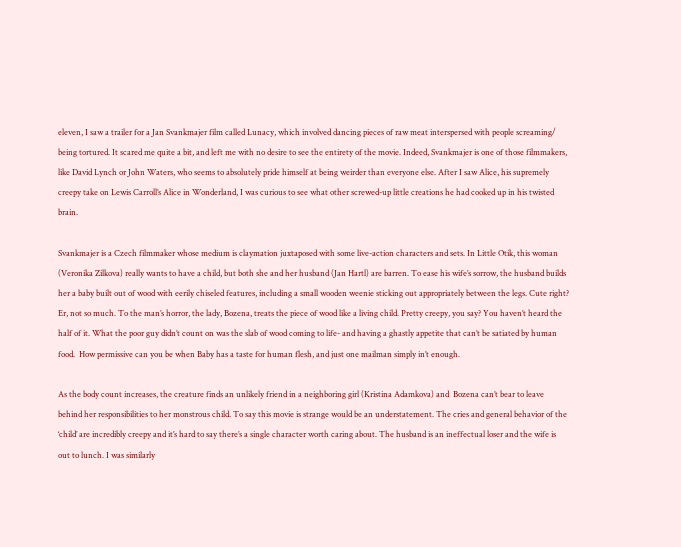eleven, I saw a trailer for a Jan Svankmajer film called Lunacy, which involved dancing pieces of raw meat interspersed with people screaming/ being tortured. It scared me quite a bit, and left me with no desire to see the entirety of the movie. Indeed, Svankmajer is one of those filmmakers, like David Lynch or John Waters, who seems to absolutely pride himself at being weirder than everyone else. After I saw Alice, his supremely creepy take on Lewis Carroll’s Alice in Wonderland, I was curious to see what other screwed-up little creations he had cooked up in his twisted brain.

Svankmajer is a Czech filmmaker whose medium is claymation juxtaposed with some live-action characters and sets. In Little Otik, this woman (Veronika Zilkova) really wants to have a child, but both she and her husband (Jan Hartl) are barren. To ease his wife’s sorrow, the husband builds her a baby built out of wood with eerily chiseled features, including a small wooden weenie sticking out appropriately between the legs. Cute right? Er, not so much. To the man’s horror, the lady, Bozena, treats the piece of wood like a living child. Pretty creepy, you say? You haven’t heard the half of it. What the poor guy didn’t count on was the slab of wood coming to life- and having a ghastly appetite that can’t be satiated by human food.  How permissive can you be when Baby has a taste for human flesh, and just one mailman simply in’t enough.

As the body count increases, the creature finds an unlikely friend in a neighboring girl (Kristina Adamkova) and  Bozena can’t bear to leave behind her responsibilities to her monstrous child. To say this movie is strange would be an understatement. The cries and general behavior of the ‘child’ are incredibly creepy and it’s hard to say there’s a single character worth caring about. The husband is an ineffectual loser and the wife is out to lunch. I was similarly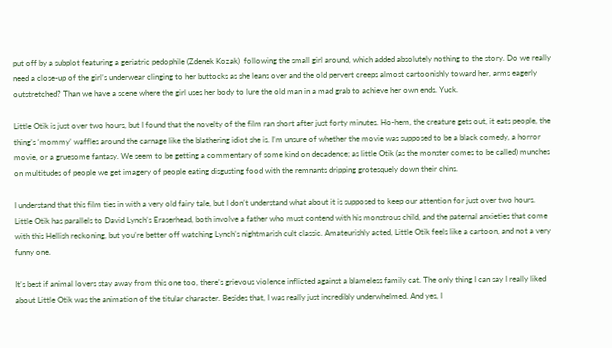put off by a subplot featuring a geriatric pedophile (Zdenek Kozak)  following the small girl around, which added absolutely nothing to the story. Do we really need a close-up of the girl’s underwear clinging to her buttocks as she leans over and the old pervert creeps almost cartoonishly toward her, arms eagerly outstretched? Than we have a scene where the girl uses her body to lure the old man in a mad grab to achieve her own ends. Yuck.

Little Otik is just over two hours, but I found that the novelty of the film ran short after just forty minutes. Ho-hem, the creature gets out, it eats people, the thing’s ‘mommy’ waffles around the carnage like the blathering idiot she is. I’m unsure of whether the movie was supposed to be a black comedy, a horror movie, or a gruesome fantasy. We seem to be getting a commentary of some kind on decadence; as little Otik (as the monster comes to be called) munches on multitudes of people we get imagery of people eating disgusting food with the remnants dripping grotesquely down their chins.

I understand that this film ties in with a very old fairy tale, but I don’t understand what about it is supposed to keep our attention for just over two hours. Little Otik has parallels to David Lynch’s Eraserhead, both involve a father who must contend with his monstrous child, and the paternal anxieties that come with this Hellish reckoning, but you’re better off watching Lynch’s nightmarish cult classic. Amateurishly acted, Little Otik feels like a cartoon, and not a very funny one.

It’s best if animal lovers stay away from this one too, there’s grievous violence inflicted against a blameless family cat. The only thing I can say I really liked about Little Otik was the animation of the titular character. Besides that, I was really just incredibly underwhelmed. And yes, I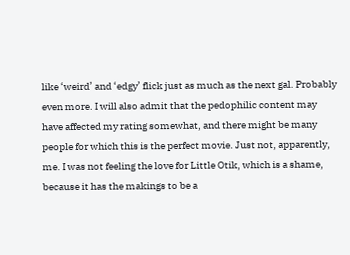like ‘weird’ and ‘edgy’ flick just as much as the next gal. Probably even more. I will also admit that the pedophilic content may have affected my rating somewhat, and there might be many people for which this is the perfect movie. Just not, apparently, me. I was not feeling the love for Little Otik, which is a shame, because it has the makings to be a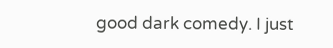good dark comedy. I just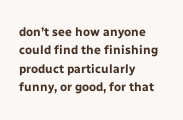don’t see how anyone could find the finishing product particularly funny, or good, for that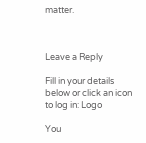matter.



Leave a Reply

Fill in your details below or click an icon to log in: Logo

You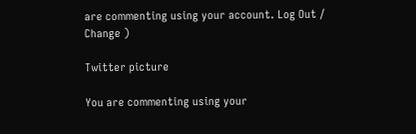are commenting using your account. Log Out /  Change )

Twitter picture

You are commenting using your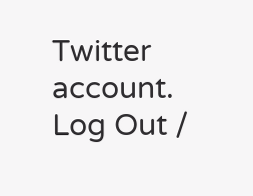Twitter account. Log Out /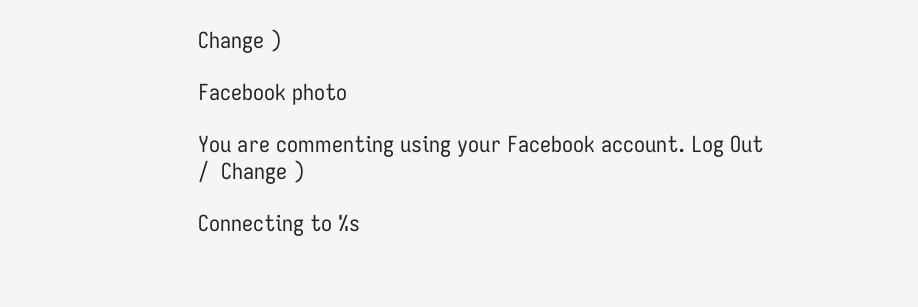Change )

Facebook photo

You are commenting using your Facebook account. Log Out /  Change )

Connecting to %s